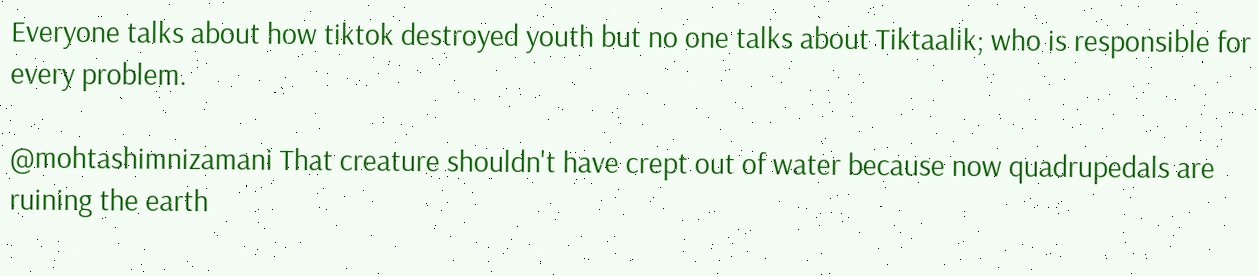Everyone talks about how tiktok destroyed youth but no one talks about Tiktaalik; who is responsible for every problem.

@mohtashimnizamani That creature shouldn't have crept out of water because now quadrupedals are ruining the earth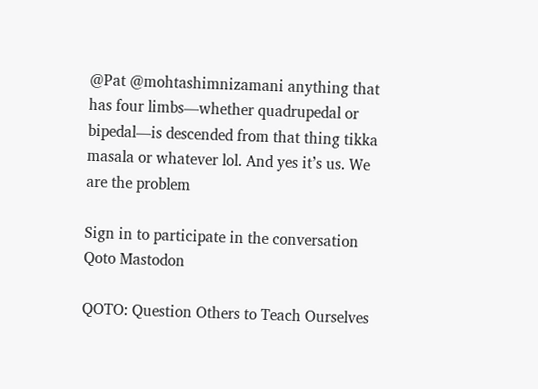@Pat @mohtashimnizamani anything that has four limbs—whether quadrupedal or bipedal—is descended from that thing tikka masala or whatever lol. And yes it’s us. We are the problem

Sign in to participate in the conversation
Qoto Mastodon

QOTO: Question Others to Teach Ourselves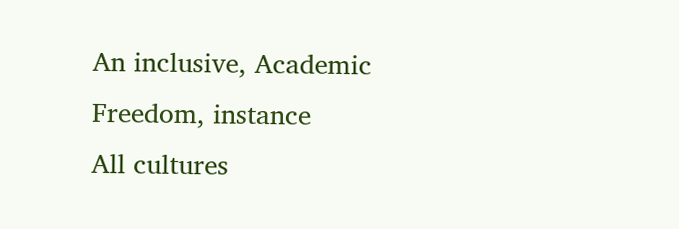An inclusive, Academic Freedom, instance
All cultures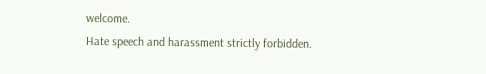welcome.
Hate speech and harassment strictly forbidden.